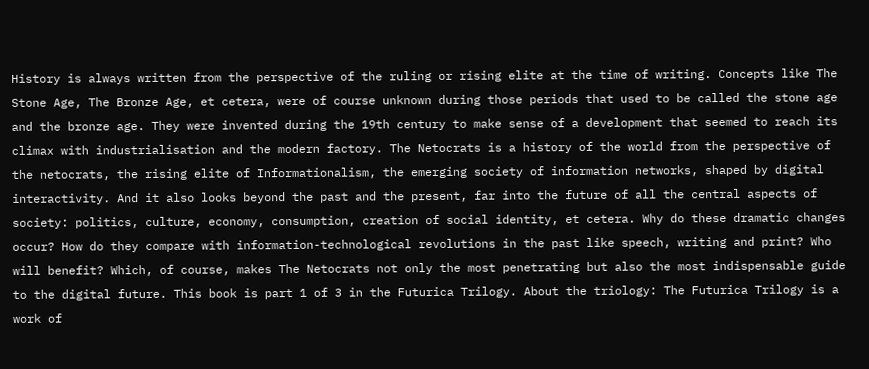History is always written from the perspective of the ruling or rising elite at the time of writing. Concepts like The Stone Age, The Bronze Age, et cetera, were of course unknown during those periods that used to be called the stone age and the bronze age. They were invented during the 19th century to make sense of a development that seemed to reach its climax with industrialisation and the modern factory. The Netocrats is a history of the world from the perspective of the netocrats, the rising elite of Informationalism, the emerging society of information networks, shaped by digital interactivity. And it also looks beyond the past and the present, far into the future of all the central aspects of society: politics, culture, economy, consumption, creation of social identity, et cetera. Why do these dramatic changes occur? How do they compare with information-technological revolutions in the past like speech, writing and print? Who will benefit? Which, of course, makes The Netocrats not only the most penetrating but also the most indispensable guide to the digital future. This book is part 1 of 3 in the Futurica Trilogy. About the triology: The Futurica Trilogy is a work of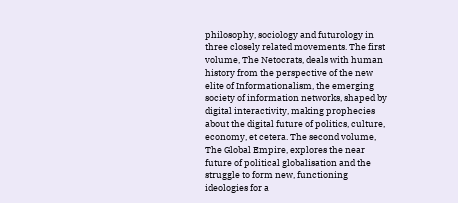philosophy, sociology and futurology in three closely related movements. The first volume, The Netocrats, deals with human history from the perspective of the new elite of Informationalism, the emerging society of information networks, shaped by digital interactivity, making prophecies about the digital future of politics, culture, economy, et cetera. The second volume, The Global Empire, explores the near future of political globalisation and the struggle to form new, functioning ideologies for a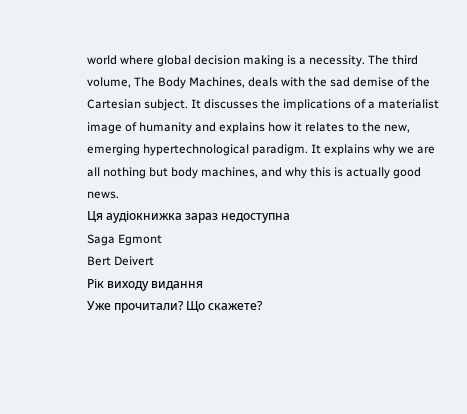world where global decision making is a necessity. The third volume, The Body Machines, deals with the sad demise of the Cartesian subject. It discusses the implications of a materialist image of humanity and explains how it relates to the new, emerging hypertechnological paradigm. It explains why we are all nothing but body machines, and why this is actually good news.
Ця аудіокнижка зараз недоступна
Saga Egmont
Bert Deivert
Рік виходу видання
Уже прочитали? Що скажете?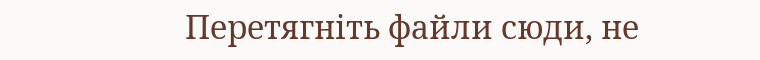Перетягніть файли сюди, не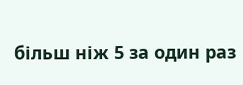більш ніж 5 за один раз